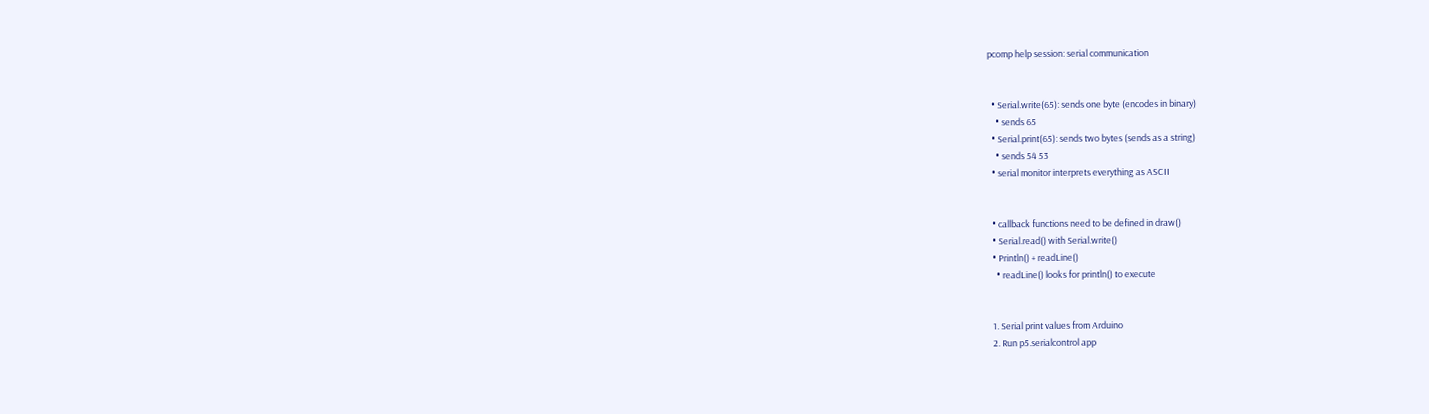pcomp help session: serial communication


  • Serial.write(65): sends one byte (encodes in binary)
    • sends 65
  • Serial.print(65): sends two bytes (sends as a string)
    • sends 54 53
  • serial monitor interprets everything as ASCII


  • callback functions need to be defined in draw()
  • Serial.read() with Serial.write()
  • Println() + readLine()
    • readLine() looks for println() to execute


  1. Serial print values from Arduino
  2. Run p5.serialcontrol app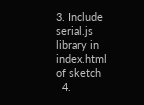3. Include serial.js library in index.html of sketch
  4.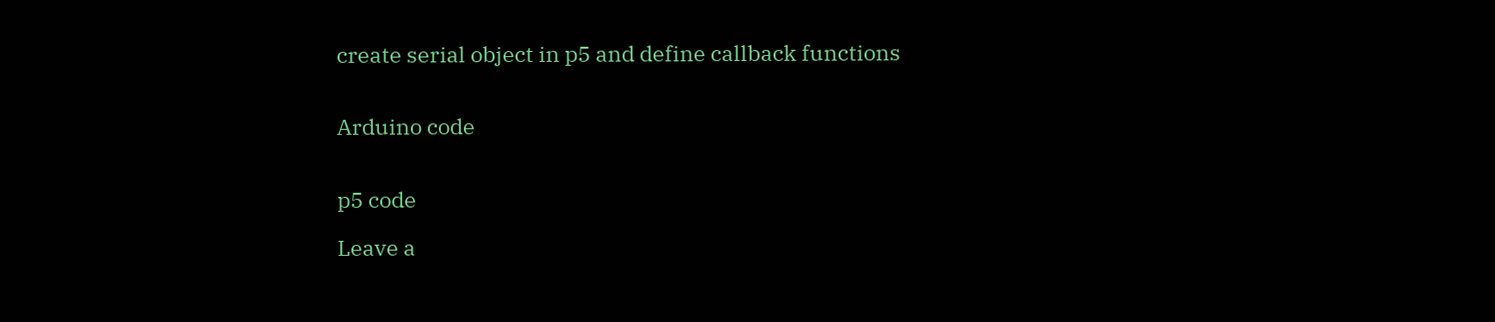create serial object in p5 and define callback functions


Arduino code


p5 code

Leave a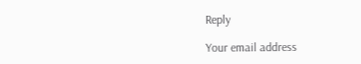Reply

Your email address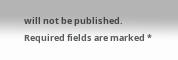will not be published. Required fields are marked *